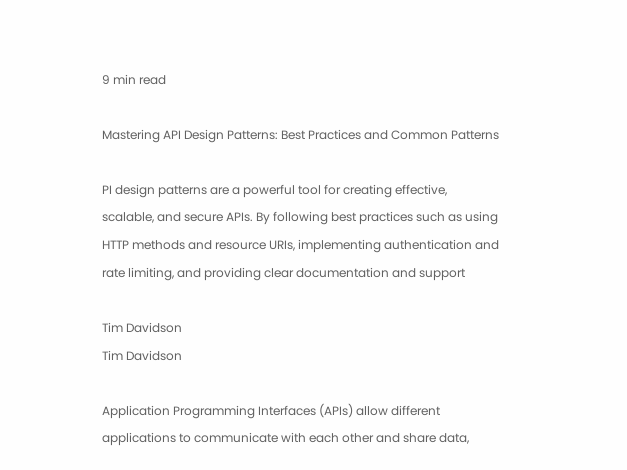9 min read

Mastering API Design Patterns: Best Practices and Common Patterns

PI design patterns are a powerful tool for creating effective, scalable, and secure APIs. By following best practices such as using HTTP methods and resource URIs, implementing authentication and rate limiting, and providing clear documentation and support

Tim Davidson
Tim Davidson

Application Programming Interfaces (APIs) allow different applications to communicate with each other and share data,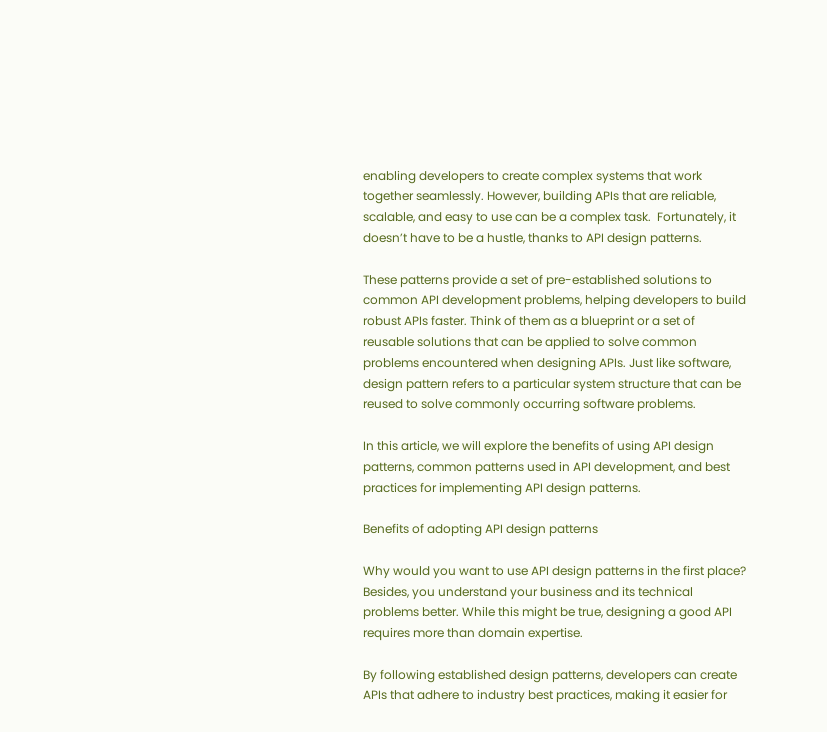enabling developers to create complex systems that work together seamlessly. However, building APIs that are reliable, scalable, and easy to use can be a complex task.  Fortunately, it doesn’t have to be a hustle, thanks to API design patterns.

These patterns provide a set of pre-established solutions to common API development problems, helping developers to build robust APIs faster. Think of them as a blueprint or a set of reusable solutions that can be applied to solve common problems encountered when designing APIs. Just like software, design pattern refers to a particular system structure that can be reused to solve commonly occurring software problems.

In this article, we will explore the benefits of using API design patterns, common patterns used in API development, and best practices for implementing API design patterns.

Benefits of adopting API design patterns

Why would you want to use API design patterns in the first place? Besides, you understand your business and its technical problems better. While this might be true, designing a good API requires more than domain expertise.

By following established design patterns, developers can create APIs that adhere to industry best practices, making it easier for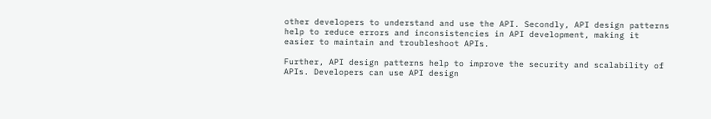other developers to understand and use the API. Secondly, API design patterns help to reduce errors and inconsistencies in API development, making it easier to maintain and troubleshoot APIs.

Further, API design patterns help to improve the security and scalability of APIs. Developers can use API design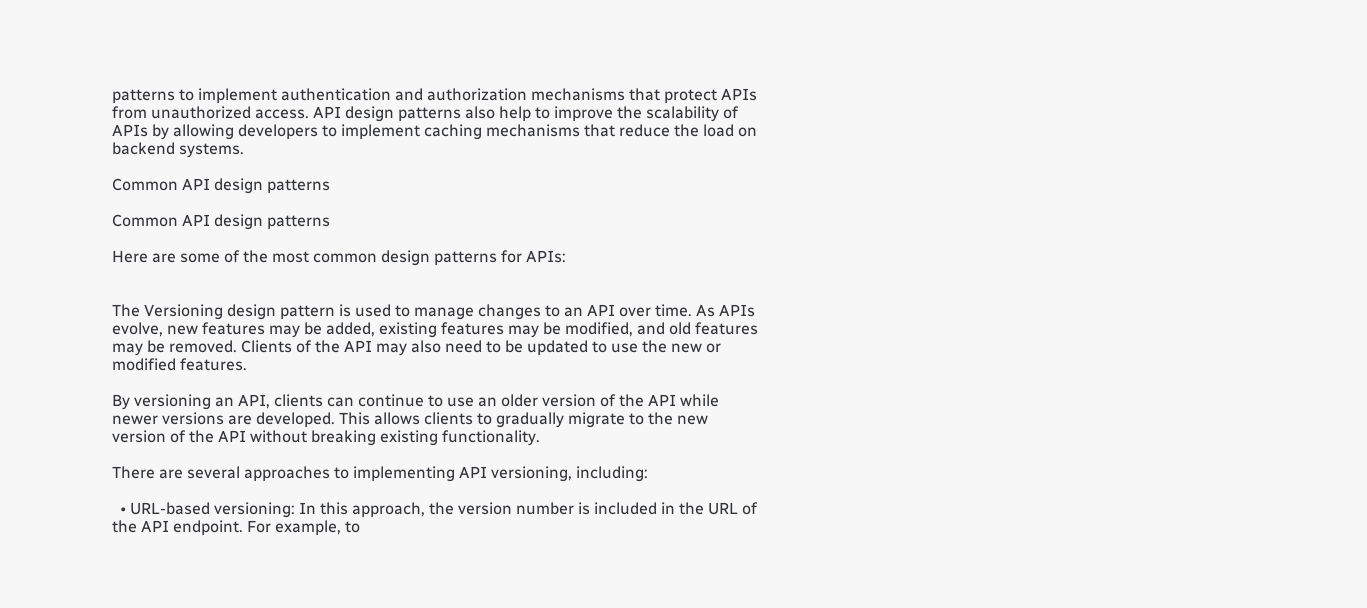patterns to implement authentication and authorization mechanisms that protect APIs from unauthorized access. API design patterns also help to improve the scalability of APIs by allowing developers to implement caching mechanisms that reduce the load on backend systems.

Common API design patterns

Common API design patterns

Here are some of the most common design patterns for APIs:


The Versioning design pattern is used to manage changes to an API over time. As APIs evolve, new features may be added, existing features may be modified, and old features may be removed. Clients of the API may also need to be updated to use the new or modified features.

By versioning an API, clients can continue to use an older version of the API while newer versions are developed. This allows clients to gradually migrate to the new version of the API without breaking existing functionality.

There are several approaches to implementing API versioning, including:

  • URL-based versioning: In this approach, the version number is included in the URL of the API endpoint. For example, to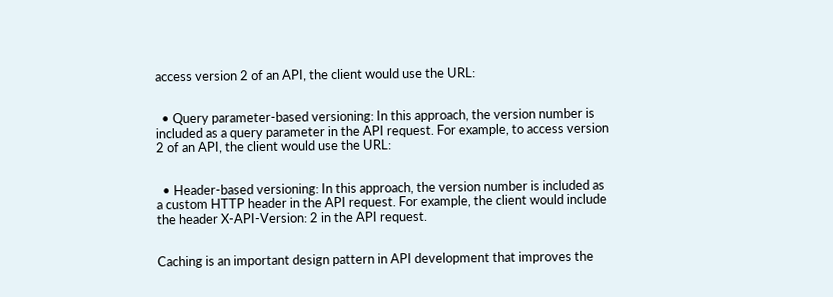access version 2 of an API, the client would use the URL:


  • Query parameter-based versioning: In this approach, the version number is included as a query parameter in the API request. For example, to access version 2 of an API, the client would use the URL:


  • Header-based versioning: In this approach, the version number is included as a custom HTTP header in the API request. For example, the client would include the header X-API-Version: 2 in the API request.


Caching is an important design pattern in API development that improves the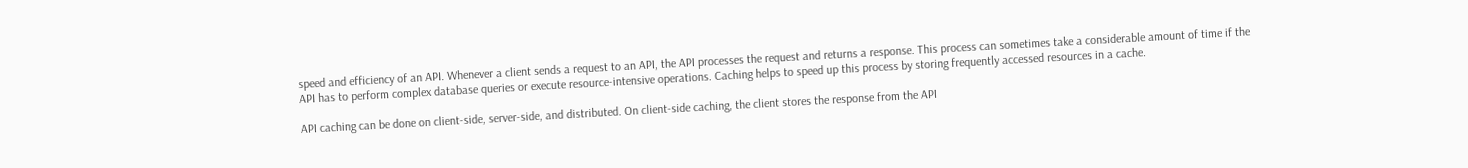speed and efficiency of an API. Whenever a client sends a request to an API, the API processes the request and returns a response. This process can sometimes take a considerable amount of time if the API has to perform complex database queries or execute resource-intensive operations. Caching helps to speed up this process by storing frequently accessed resources in a cache.

API caching can be done on client-side, server-side, and distributed. On client-side caching, the client stores the response from the API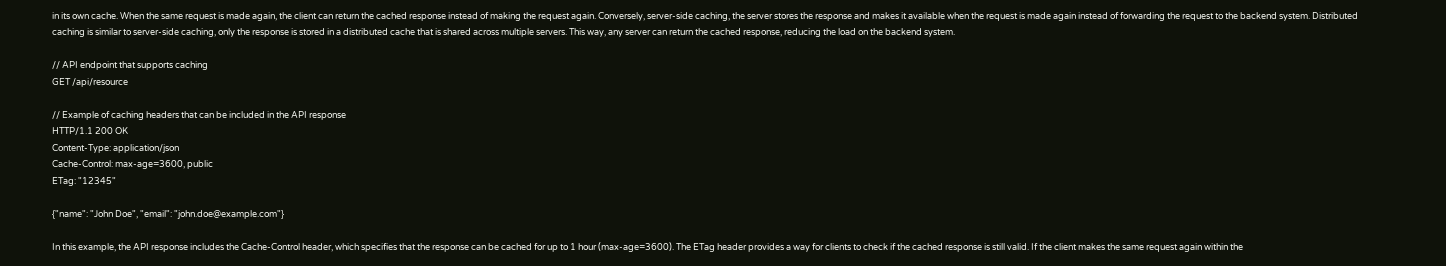in its own cache. When the same request is made again, the client can return the cached response instead of making the request again. Conversely, server-side caching, the server stores the response and makes it available when the request is made again instead of forwarding the request to the backend system. Distributed caching is similar to server-side caching, only the response is stored in a distributed cache that is shared across multiple servers. This way, any server can return the cached response, reducing the load on the backend system.

// API endpoint that supports caching
GET /api/resource

// Example of caching headers that can be included in the API response
HTTP/1.1 200 OK
Content-Type: application/json
Cache-Control: max-age=3600, public
ETag: "12345"

{"name": "John Doe", "email": "john.doe@example.com"}

In this example, the API response includes the Cache-Control header, which specifies that the response can be cached for up to 1 hour (max-age=3600). The ETag header provides a way for clients to check if the cached response is still valid. If the client makes the same request again within the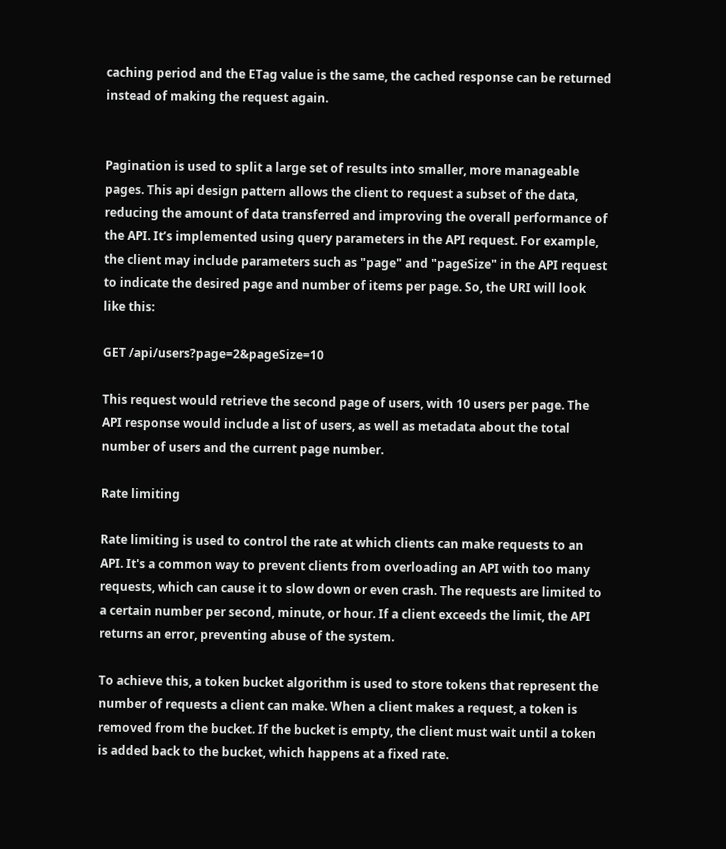caching period and the ETag value is the same, the cached response can be returned instead of making the request again.


Pagination is used to split a large set of results into smaller, more manageable pages. This api design pattern allows the client to request a subset of the data, reducing the amount of data transferred and improving the overall performance of the API. It’s implemented using query parameters in the API request. For example, the client may include parameters such as "page" and "pageSize" in the API request to indicate the desired page and number of items per page. So, the URI will look like this:

GET /api/users?page=2&pageSize=10

This request would retrieve the second page of users, with 10 users per page. The API response would include a list of users, as well as metadata about the total number of users and the current page number.

Rate limiting

Rate limiting is used to control the rate at which clients can make requests to an API. It's a common way to prevent clients from overloading an API with too many requests, which can cause it to slow down or even crash. The requests are limited to a certain number per second, minute, or hour. If a client exceeds the limit, the API returns an error, preventing abuse of the system.

To achieve this, a token bucket algorithm is used to store tokens that represent the number of requests a client can make. When a client makes a request, a token is removed from the bucket. If the bucket is empty, the client must wait until a token is added back to the bucket, which happens at a fixed rate.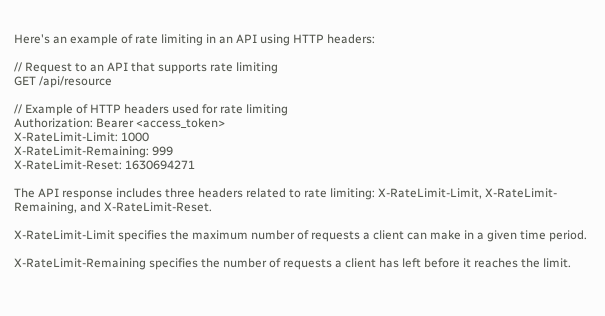Here's an example of rate limiting in an API using HTTP headers:

// Request to an API that supports rate limiting
GET /api/resource

// Example of HTTP headers used for rate limiting
Authorization: Bearer <access_token>
X-RateLimit-Limit: 1000
X-RateLimit-Remaining: 999
X-RateLimit-Reset: 1630694271

The API response includes three headers related to rate limiting: X-RateLimit-Limit, X-RateLimit-Remaining, and X-RateLimit-Reset.

X-RateLimit-Limit specifies the maximum number of requests a client can make in a given time period.

X-RateLimit-Remaining specifies the number of requests a client has left before it reaches the limit.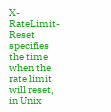X-RateLimit-Reset specifies the time when the rate limit will reset, in Unix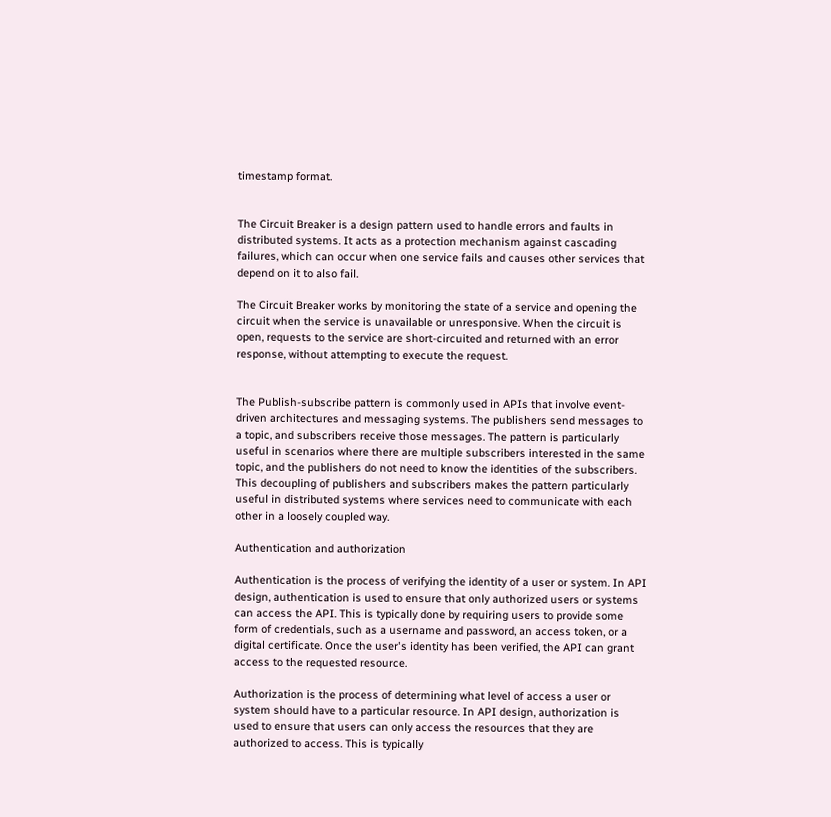timestamp format.


The Circuit Breaker is a design pattern used to handle errors and faults in distributed systems. It acts as a protection mechanism against cascading failures, which can occur when one service fails and causes other services that depend on it to also fail.

The Circuit Breaker works by monitoring the state of a service and opening the circuit when the service is unavailable or unresponsive. When the circuit is open, requests to the service are short-circuited and returned with an error response, without attempting to execute the request.


The Publish-subscribe pattern is commonly used in APIs that involve event-driven architectures and messaging systems. The publishers send messages to a topic, and subscribers receive those messages. The pattern is particularly useful in scenarios where there are multiple subscribers interested in the same topic, and the publishers do not need to know the identities of the subscribers. This decoupling of publishers and subscribers makes the pattern particularly useful in distributed systems where services need to communicate with each other in a loosely coupled way.

Authentication and authorization

Authentication is the process of verifying the identity of a user or system. In API design, authentication is used to ensure that only authorized users or systems can access the API. This is typically done by requiring users to provide some form of credentials, such as a username and password, an access token, or a digital certificate. Once the user's identity has been verified, the API can grant access to the requested resource.

Authorization is the process of determining what level of access a user or system should have to a particular resource. In API design, authorization is used to ensure that users can only access the resources that they are authorized to access. This is typically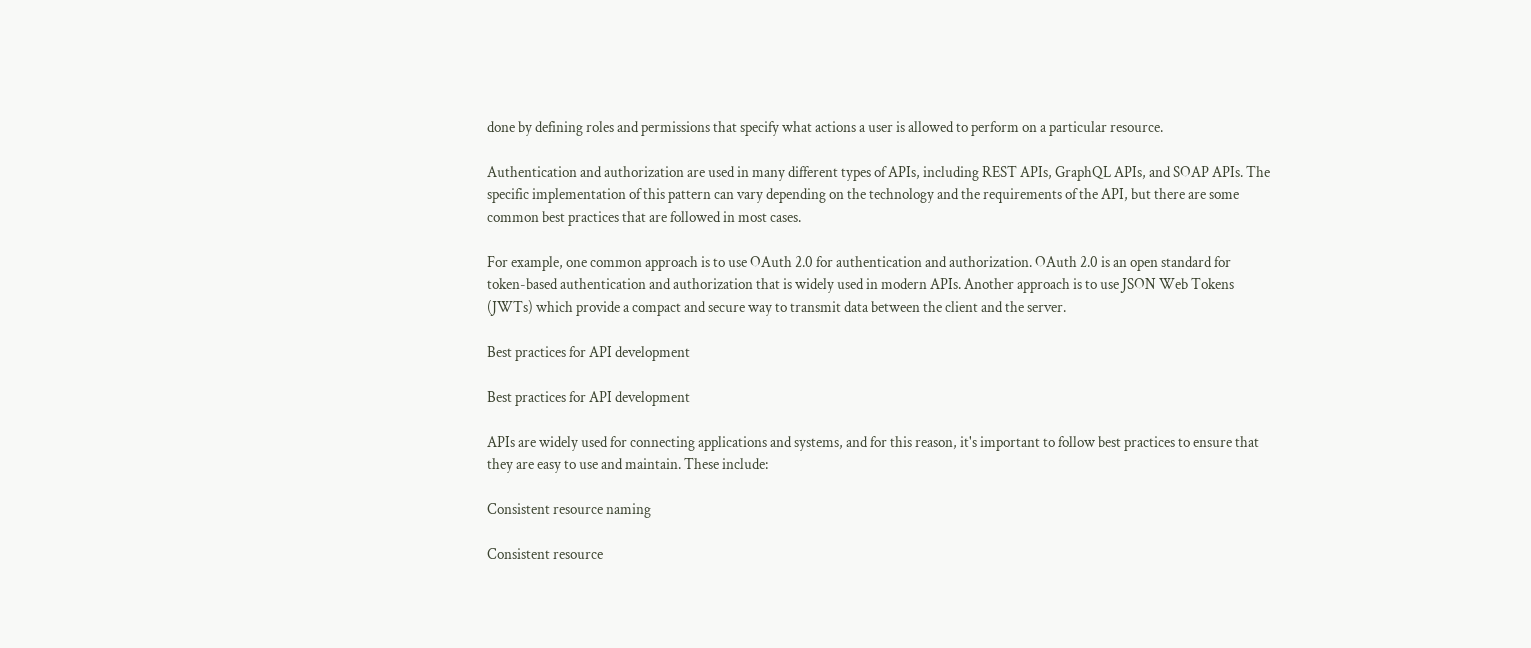done by defining roles and permissions that specify what actions a user is allowed to perform on a particular resource.

Authentication and authorization are used in many different types of APIs, including REST APIs, GraphQL APIs, and SOAP APIs. The specific implementation of this pattern can vary depending on the technology and the requirements of the API, but there are some common best practices that are followed in most cases.

For example, one common approach is to use OAuth 2.0 for authentication and authorization. OAuth 2.0 is an open standard for token-based authentication and authorization that is widely used in modern APIs. Another approach is to use JSON Web Tokens (JWTs) which provide a compact and secure way to transmit data between the client and the server.

Best practices for API development

Best practices for API development

APIs are widely used for connecting applications and systems, and for this reason, it's important to follow best practices to ensure that they are easy to use and maintain. These include:

Consistent resource naming

Consistent resource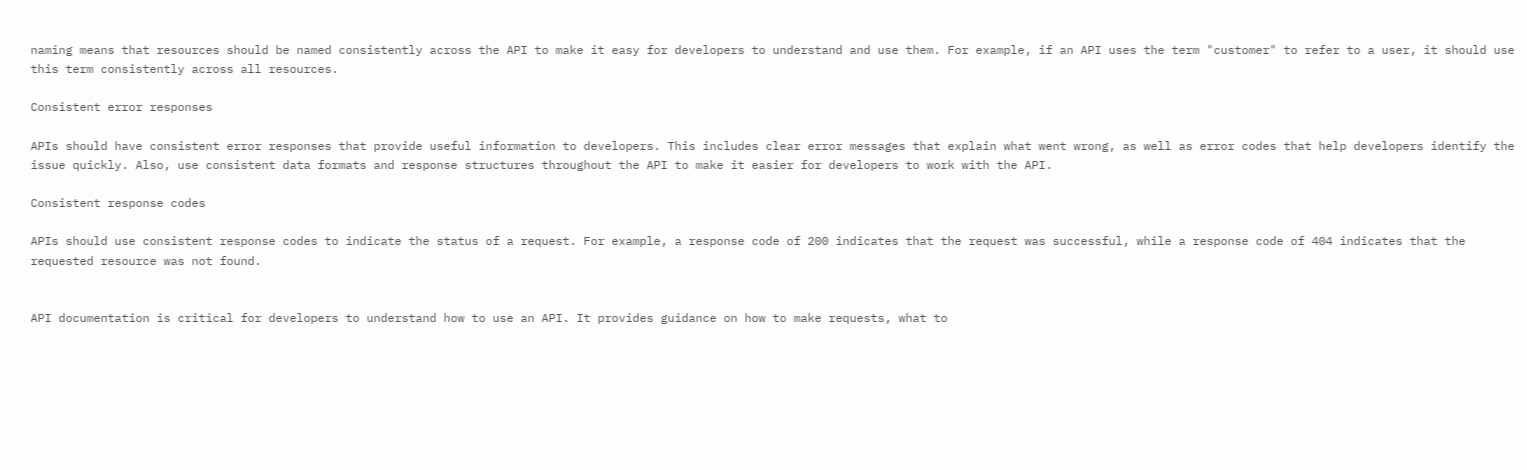naming means that resources should be named consistently across the API to make it easy for developers to understand and use them. For example, if an API uses the term "customer" to refer to a user, it should use this term consistently across all resources.

Consistent error responses

APIs should have consistent error responses that provide useful information to developers. This includes clear error messages that explain what went wrong, as well as error codes that help developers identify the issue quickly. Also, use consistent data formats and response structures throughout the API to make it easier for developers to work with the API.

Consistent response codes

APIs should use consistent response codes to indicate the status of a request. For example, a response code of 200 indicates that the request was successful, while a response code of 404 indicates that the requested resource was not found.


API documentation is critical for developers to understand how to use an API. It provides guidance on how to make requests, what to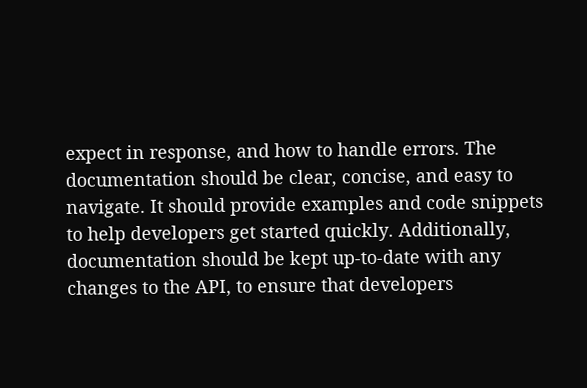expect in response, and how to handle errors. The documentation should be clear, concise, and easy to navigate. It should provide examples and code snippets to help developers get started quickly. Additionally, documentation should be kept up-to-date with any changes to the API, to ensure that developers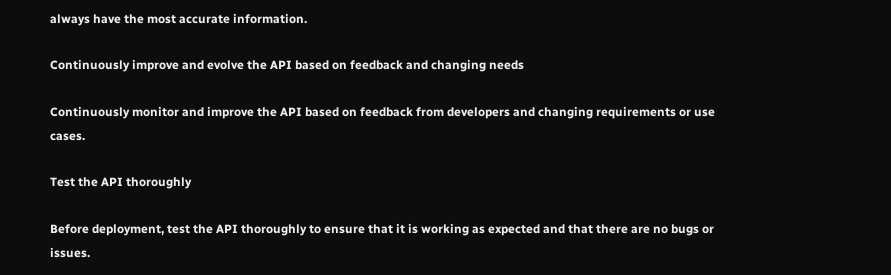always have the most accurate information.

Continuously improve and evolve the API based on feedback and changing needs

Continuously monitor and improve the API based on feedback from developers and changing requirements or use cases.

Test the API thoroughly

Before deployment, test the API thoroughly to ensure that it is working as expected and that there are no bugs or issues.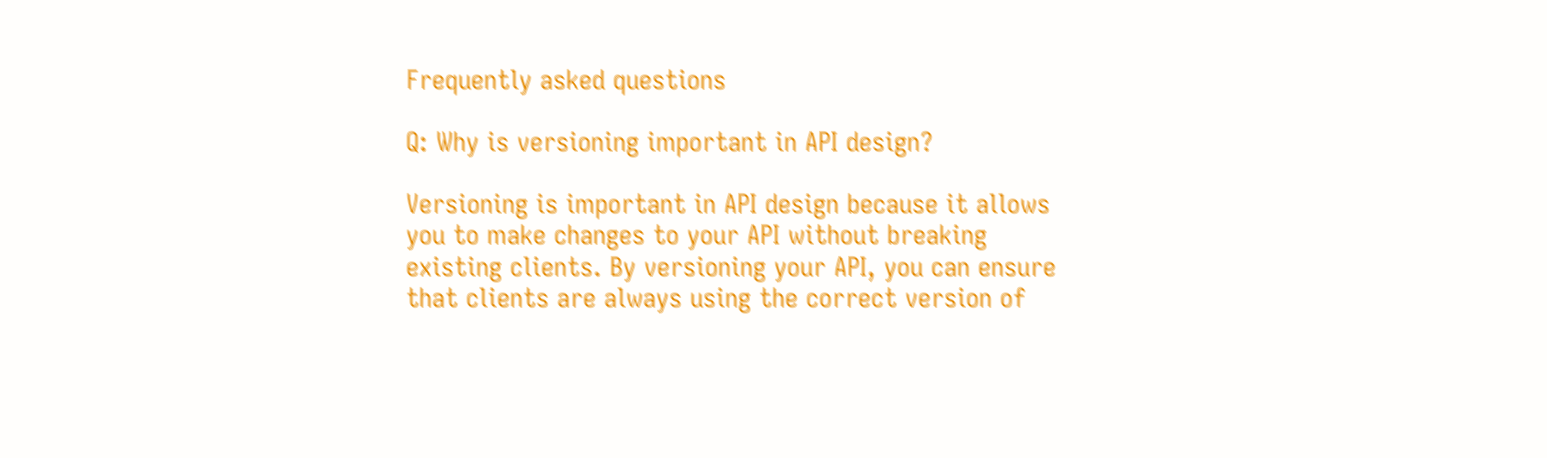Frequently asked questions

Q: Why is versioning important in API design?

Versioning is important in API design because it allows you to make changes to your API without breaking existing clients. By versioning your API, you can ensure that clients are always using the correct version of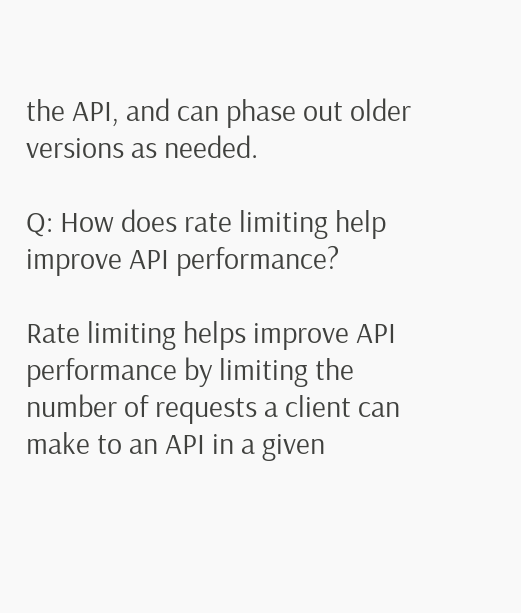the API, and can phase out older versions as needed.

Q: How does rate limiting help improve API performance?

Rate limiting helps improve API performance by limiting the number of requests a client can make to an API in a given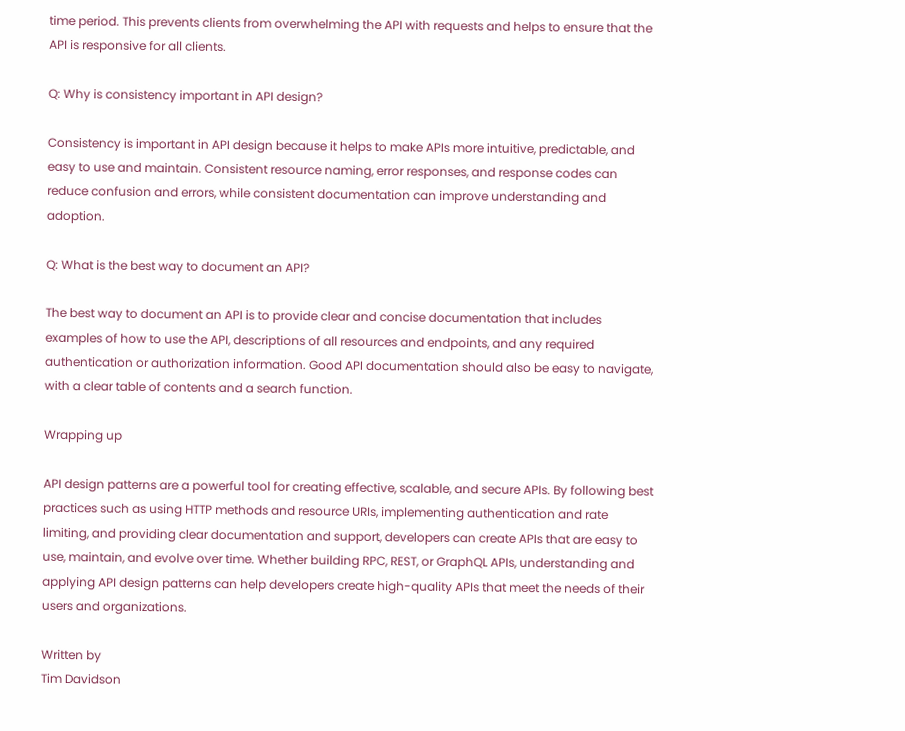time period. This prevents clients from overwhelming the API with requests and helps to ensure that the API is responsive for all clients.

Q: Why is consistency important in API design?

Consistency is important in API design because it helps to make APIs more intuitive, predictable, and easy to use and maintain. Consistent resource naming, error responses, and response codes can reduce confusion and errors, while consistent documentation can improve understanding and adoption.

Q: What is the best way to document an API?

The best way to document an API is to provide clear and concise documentation that includes examples of how to use the API, descriptions of all resources and endpoints, and any required authentication or authorization information. Good API documentation should also be easy to navigate, with a clear table of contents and a search function.

Wrapping up

API design patterns are a powerful tool for creating effective, scalable, and secure APIs. By following best practices such as using HTTP methods and resource URIs, implementing authentication and rate limiting, and providing clear documentation and support, developers can create APIs that are easy to use, maintain, and evolve over time. Whether building RPC, REST, or GraphQL APIs, understanding and applying API design patterns can help developers create high-quality APIs that meet the needs of their users and organizations.

Written by
Tim Davidson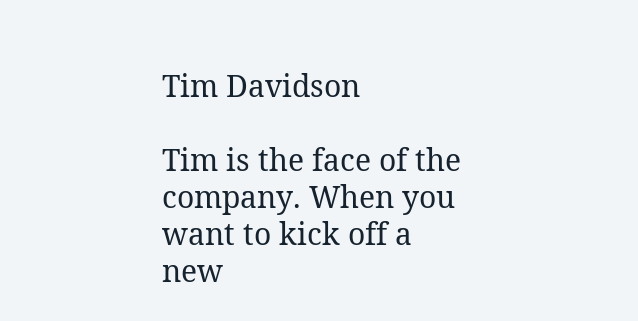Tim Davidson

Tim is the face of the company. When you want to kick off a new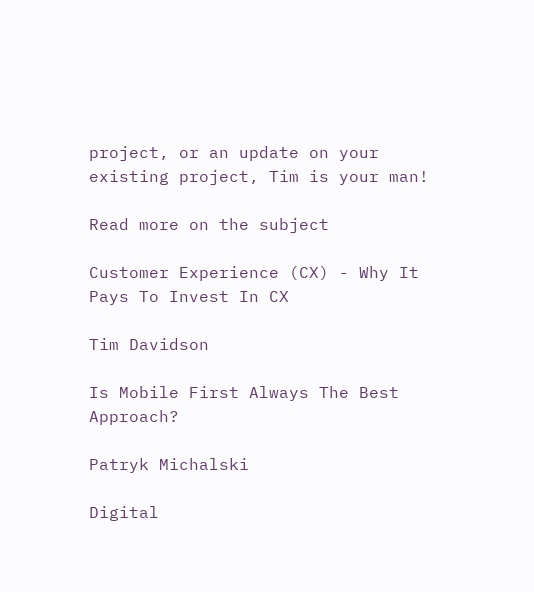project, or an update on your existing project, Tim is your man!

Read more on the subject

Customer Experience (CX) - Why It Pays To Invest In CX

Tim Davidson

Is Mobile First Always The Best Approach?

Patryk Michalski

Digital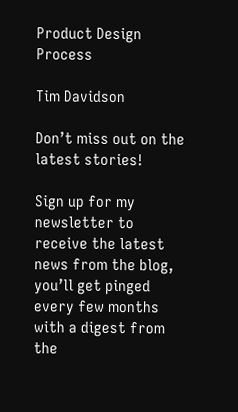Product Design Process

Tim Davidson

Don’t miss out on the latest stories!

Sign up for my newsletter to receive the latest news from the blog, you’ll get pinged every few months with a digest from the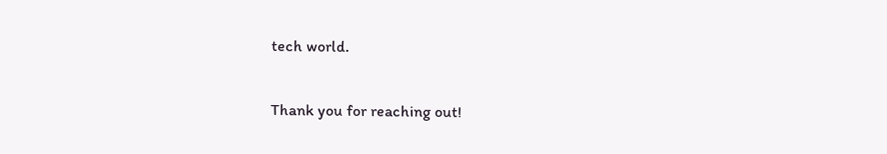tech world.

Thank you for reaching out!